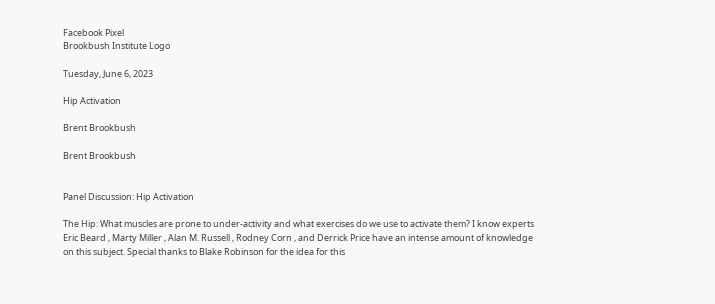Facebook Pixel
Brookbush Institute Logo

Tuesday, June 6, 2023

Hip Activation

Brent Brookbush

Brent Brookbush


Panel Discussion: Hip Activation

The Hip: What muscles are prone to under-activity and what exercises do we use to activate them? I know experts Eric Beard , Marty Miller , Alan M. Russell , Rodney Corn , and Derrick Price have an intense amount of knowledge on this subject. Special thanks to Blake Robinson for the idea for this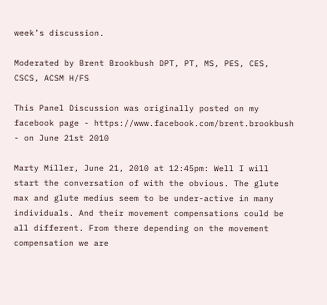week’s discussion.

Moderated by Brent Brookbush DPT, PT, MS, PES, CES, CSCS, ACSM H/FS

This Panel Discussion was originally posted on my facebook page - https://www.facebook.com/brent.brookbush - on June 21st 2010

Marty Miller, June 21, 2010 at 12:45pm: Well I will start the conversation of with the obvious. The glute max and glute medius seem to be under-active in many individuals. And their movement compensations could be all different. From there depending on the movement compensation we are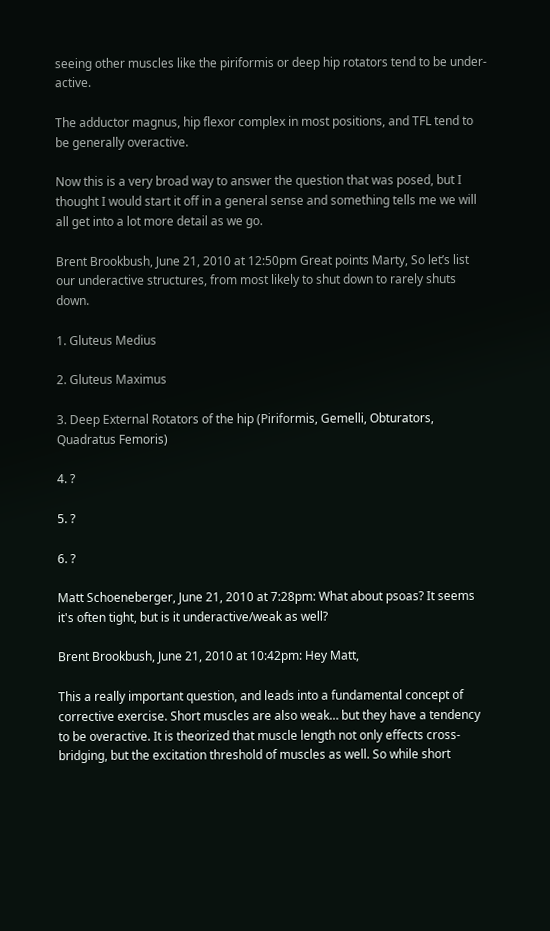seeing other muscles like the piriformis or deep hip rotators tend to be under-active.

The adductor magnus, hip flexor complex in most positions, and TFL tend to be generally overactive.

Now this is a very broad way to answer the question that was posed, but I thought I would start it off in a general sense and something tells me we will all get into a lot more detail as we go.

Brent Brookbush, June 21, 2010 at 12:50pm Great points Marty, So let’s list our underactive structures, from most likely to shut down to rarely shuts down.

1. Gluteus Medius

2. Gluteus Maximus

3. Deep External Rotators of the hip (Piriformis, Gemelli, Obturators, Quadratus Femoris)

4. ?

5. ?

6. ?

Matt Schoeneberger, June 21, 2010 at 7:28pm: What about psoas? It seems it's often tight, but is it underactive/weak as well?

Brent Brookbush, June 21, 2010 at 10:42pm: Hey Matt,

This a really important question, and leads into a fundamental concept of corrective exercise. Short muscles are also weak… but they have a tendency to be overactive. It is theorized that muscle length not only effects cross-bridging, but the excitation threshold of muscles as well. So while short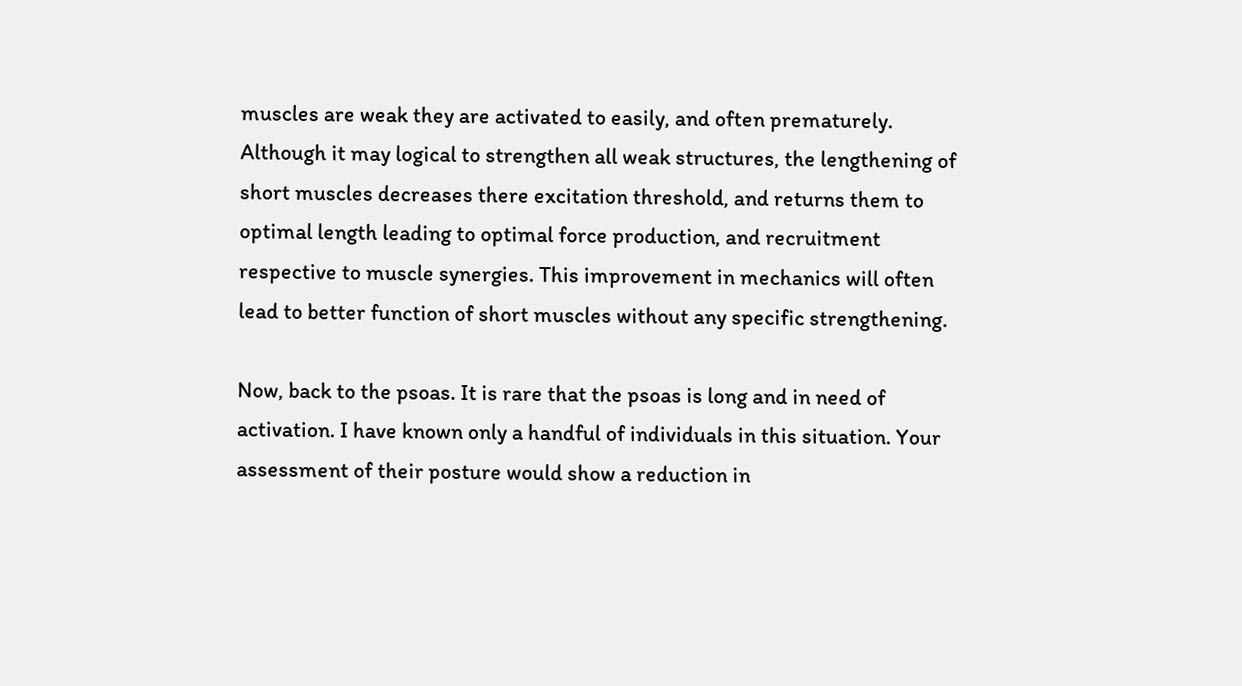muscles are weak they are activated to easily, and often prematurely. Although it may logical to strengthen all weak structures, the lengthening of short muscles decreases there excitation threshold, and returns them to optimal length leading to optimal force production, and recruitment respective to muscle synergies. This improvement in mechanics will often lead to better function of short muscles without any specific strengthening.

Now, back to the psoas. It is rare that the psoas is long and in need of activation. I have known only a handful of individuals in this situation. Your assessment of their posture would show a reduction in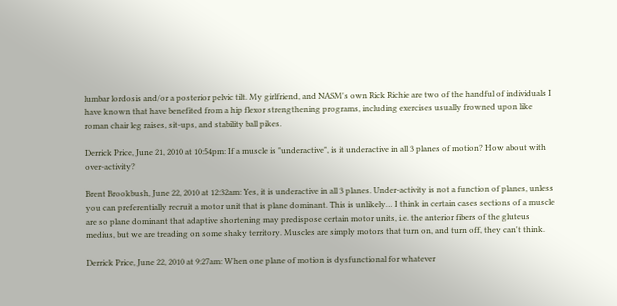lumbar lordosis and/or a posterior pelvic tilt. My girlfriend, and NASM's own Rick Richie are two of the handful of individuals I have known that have benefited from a hip flexor strengthening programs, including exercises usually frowned upon like roman chair leg raises, sit-ups, and stability ball pikes.

Derrick Price, June 21, 2010 at 10:54pm: If a muscle is "underactive", is it underactive in all 3 planes of motion? How about with over-activity?

Brent Brookbush, June 22, 2010 at 12:32am: Yes, it is underactive in all 3 planes. Under-activity is not a function of planes, unless you can preferentially recruit a motor unit that is plane dominant. This is unlikely… I think in certain cases sections of a muscle are so plane dominant that adaptive shortening may predispose certain motor units, i.e. the anterior fibers of the gluteus medius, but we are treading on some shaky territory. Muscles are simply motors that turn on, and turn off, they can't think.

Derrick Price, June 22, 2010 at 9:27am: When one plane of motion is dysfunctional for whatever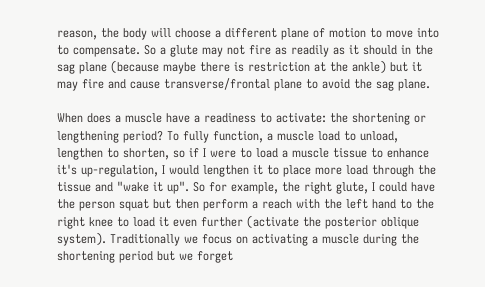reason, the body will choose a different plane of motion to move into to compensate. So a glute may not fire as readily as it should in the sag plane (because maybe there is restriction at the ankle) but it may fire and cause transverse/frontal plane to avoid the sag plane.

When does a muscle have a readiness to activate: the shortening or lengthening period? To fully function, a muscle load to unload, lengthen to shorten, so if I were to load a muscle tissue to enhance it's up-regulation, I would lengthen it to place more load through the tissue and "wake it up". So for example, the right glute, I could have the person squat but then perform a reach with the left hand to the right knee to load it even further (activate the posterior oblique system). Traditionally we focus on activating a muscle during the shortening period but we forget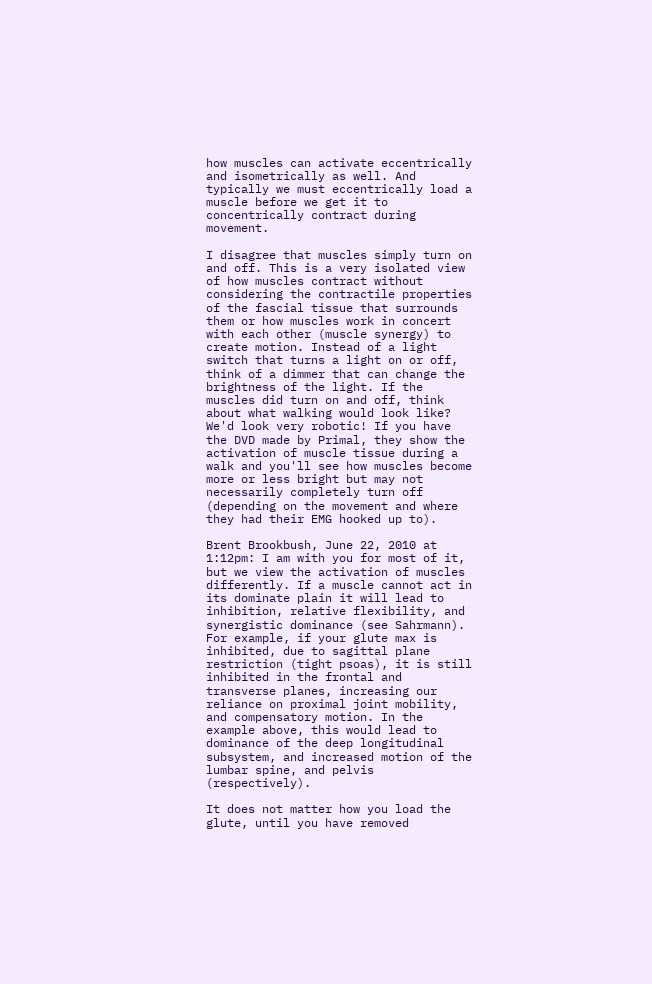how muscles can activate eccentrically and isometrically as well. And typically we must eccentrically load a muscle before we get it to concentrically contract during movement.

I disagree that muscles simply turn on and off. This is a very isolated view of how muscles contract without considering the contractile properties of the fascial tissue that surrounds them or how muscles work in concert with each other (muscle synergy) to create motion. Instead of a light switch that turns a light on or off, think of a dimmer that can change the brightness of the light. If the muscles did turn on and off, think about what walking would look like? We'd look very robotic! If you have the DVD made by Primal, they show the activation of muscle tissue during a walk and you'll see how muscles become more or less bright but may not necessarily completely turn off (depending on the movement and where they had their EMG hooked up to).

Brent Brookbush, June 22, 2010 at 1:12pm: I am with you for most of it, but we view the activation of muscles differently. If a muscle cannot act in its dominate plain it will lead to inhibition, relative flexibility, and synergistic dominance (see Sahrmann). For example, if your glute max is inhibited, due to sagittal plane restriction (tight psoas), it is still inhibited in the frontal and transverse planes, increasing our reliance on proximal joint mobility, and compensatory motion. In the example above, this would lead to dominance of the deep longitudinal subsystem, and increased motion of the lumbar spine, and pelvis (respectively).

It does not matter how you load the glute, until you have removed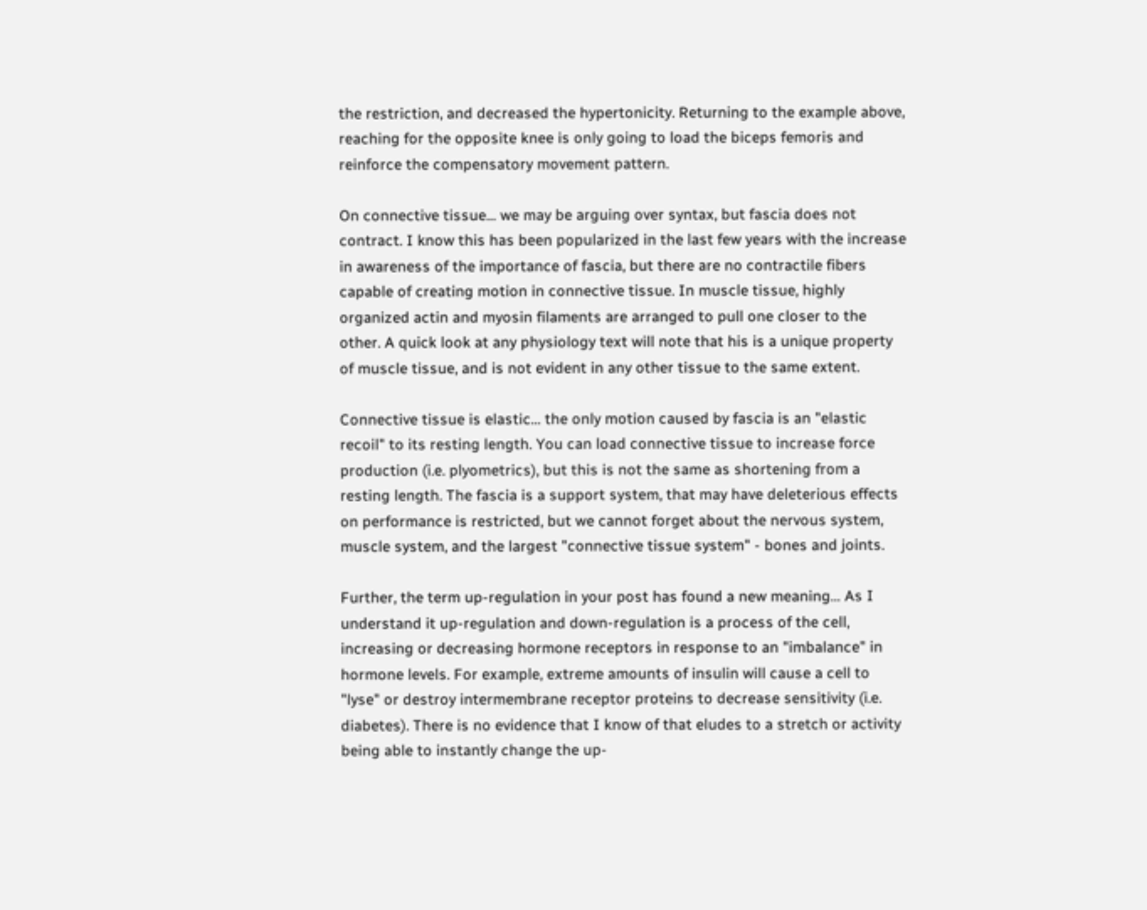the restriction, and decreased the hypertonicity. Returning to the example above, reaching for the opposite knee is only going to load the biceps femoris and reinforce the compensatory movement pattern.

On connective tissue… we may be arguing over syntax, but fascia does not contract. I know this has been popularized in the last few years with the increase in awareness of the importance of fascia, but there are no contractile fibers capable of creating motion in connective tissue. In muscle tissue, highly organized actin and myosin filaments are arranged to pull one closer to the other. A quick look at any physiology text will note that his is a unique property of muscle tissue, and is not evident in any other tissue to the same extent.

Connective tissue is elastic… the only motion caused by fascia is an "elastic recoil" to its resting length. You can load connective tissue to increase force production (i.e. plyometrics), but this is not the same as shortening from a resting length. The fascia is a support system, that may have deleterious effects on performance is restricted, but we cannot forget about the nervous system, muscle system, and the largest "connective tissue system" - bones and joints.

Further, the term up-regulation in your post has found a new meaning… As I understand it up-regulation and down-regulation is a process of the cell, increasing or decreasing hormone receptors in response to an "imbalance" in hormone levels. For example, extreme amounts of insulin will cause a cell to "lyse" or destroy intermembrane receptor proteins to decrease sensitivity (i.e. diabetes). There is no evidence that I know of that eludes to a stretch or activity being able to instantly change the up-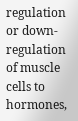regulation or down-regulation of muscle cells to hormones,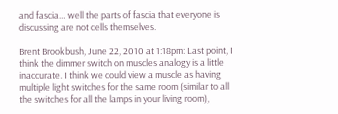and fascia… well the parts of fascia that everyone is discussing are not cells themselves.

Brent Brookbush, June 22, 2010 at 1:18pm: Last point, I think the dimmer switch on muscles analogy is a little inaccurate. I think we could view a muscle as having multiple light switches for the same room (similar to all the switches for all the lamps in your living room),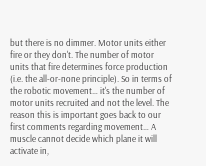but there is no dimmer. Motor units either fire or they don't. The number of motor units that fire determines force production (i.e. the all-or-none principle). So in terms of the robotic movement… it's the number of motor units recruited and not the level. The reason this is important goes back to our first comments regarding movement… A muscle cannot decide which plane it will activate in,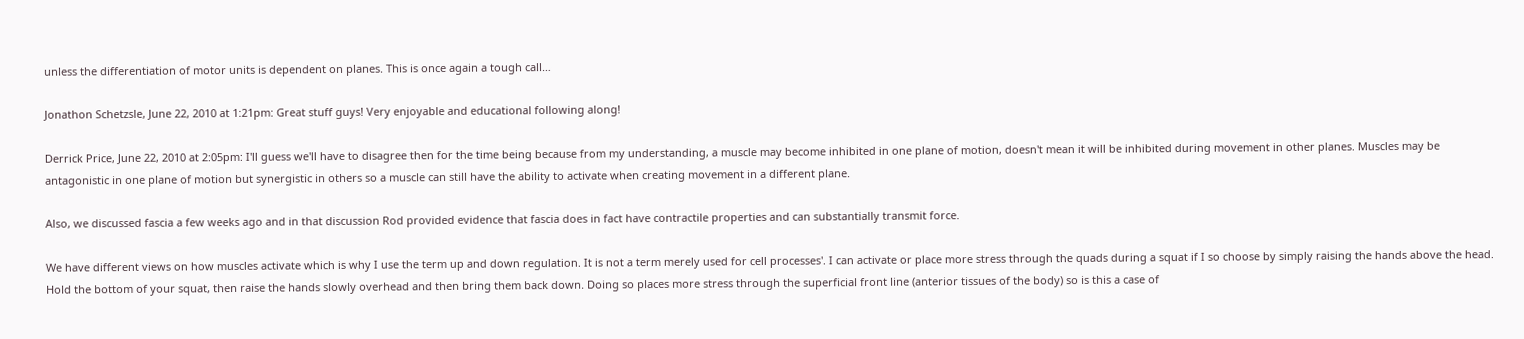unless the differentiation of motor units is dependent on planes. This is once again a tough call…

Jonathon Schetzsle, June 22, 2010 at 1:21pm: Great stuff guys! Very enjoyable and educational following along!

Derrick Price, June 22, 2010 at 2:05pm: I'll guess we'll have to disagree then for the time being because from my understanding, a muscle may become inhibited in one plane of motion, doesn't mean it will be inhibited during movement in other planes. Muscles may be antagonistic in one plane of motion but synergistic in others so a muscle can still have the ability to activate when creating movement in a different plane.

Also, we discussed fascia a few weeks ago and in that discussion Rod provided evidence that fascia does in fact have contractile properties and can substantially transmit force.

We have different views on how muscles activate which is why I use the term up and down regulation. It is not a term merely used for cell processes'. I can activate or place more stress through the quads during a squat if I so choose by simply raising the hands above the head. Hold the bottom of your squat, then raise the hands slowly overhead and then bring them back down. Doing so places more stress through the superficial front line (anterior tissues of the body) so is this a case of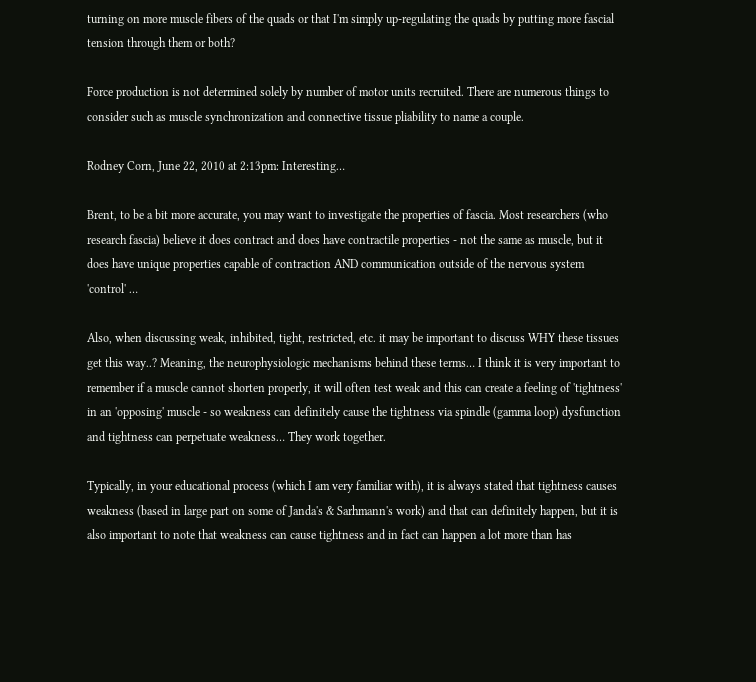turning on more muscle fibers of the quads or that I'm simply up-regulating the quads by putting more fascial tension through them or both?

Force production is not determined solely by number of motor units recruited. There are numerous things to consider such as muscle synchronization and connective tissue pliability to name a couple.

Rodney Corn, June 22, 2010 at 2:13pm: Interesting…

Brent, to be a bit more accurate, you may want to investigate the properties of fascia. Most researchers (who research fascia) believe it does contract and does have contractile properties - not the same as muscle, but it does have unique properties capable of contraction AND communication outside of the nervous system 'control' …

Also, when discussing weak, inhibited, tight, restricted, etc. it may be important to discuss WHY these tissues get this way..? Meaning, the neurophysiologic mechanisms behind these terms… I think it is very important to remember if a muscle cannot shorten properly, it will often test weak and this can create a feeling of 'tightness' in an 'opposing' muscle - so weakness can definitely cause the tightness via spindle (gamma loop) dysfunction and tightness can perpetuate weakness… They work together.

Typically, in your educational process (which I am very familiar with), it is always stated that tightness causes weakness (based in large part on some of Janda's & Sarhmann's work) and that can definitely happen, but it is also important to note that weakness can cause tightness and in fact can happen a lot more than has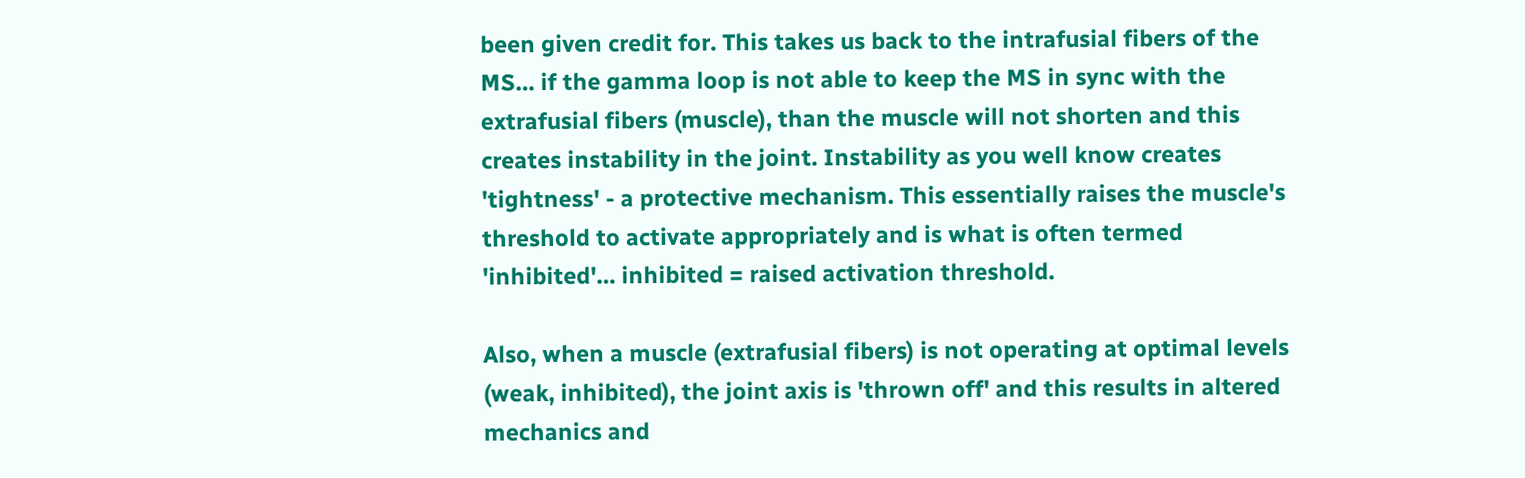been given credit for. This takes us back to the intrafusial fibers of the MS… if the gamma loop is not able to keep the MS in sync with the extrafusial fibers (muscle), than the muscle will not shorten and this creates instability in the joint. Instability as you well know creates 'tightness' - a protective mechanism. This essentially raises the muscle's threshold to activate appropriately and is what is often termed 'inhibited'… inhibited = raised activation threshold.

Also, when a muscle (extrafusial fibers) is not operating at optimal levels (weak, inhibited), the joint axis is 'thrown off' and this results in altered mechanics and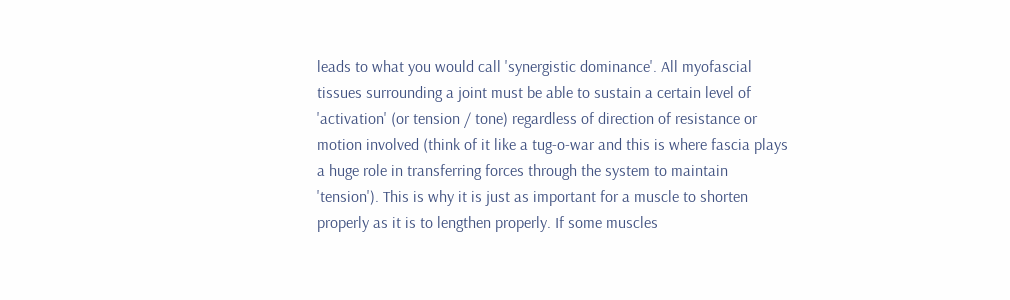leads to what you would call 'synergistic dominance'. All myofascial tissues surrounding a joint must be able to sustain a certain level of 'activation' (or tension / tone) regardless of direction of resistance or motion involved (think of it like a tug-o-war and this is where fascia plays a huge role in transferring forces through the system to maintain 'tension'). This is why it is just as important for a muscle to shorten properly as it is to lengthen properly. If some muscles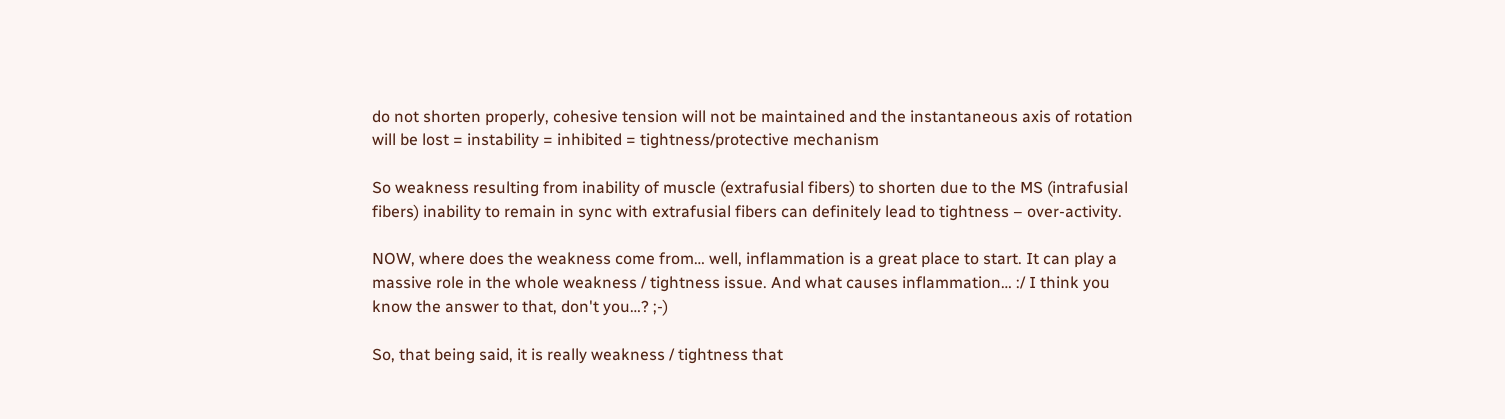do not shorten properly, cohesive tension will not be maintained and the instantaneous axis of rotation will be lost = instability = inhibited = tightness/protective mechanism

So weakness resulting from inability of muscle (extrafusial fibers) to shorten due to the MS (intrafusial fibers) inability to remain in sync with extrafusial fibers can definitely lead to tightness – over-activity.

NOW, where does the weakness come from… well, inflammation is a great place to start. It can play a massive role in the whole weakness / tightness issue. And what causes inflammation… :/ I think you know the answer to that, don't you…? ;-)

So, that being said, it is really weakness / tightness that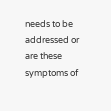needs to be addressed or are these symptoms of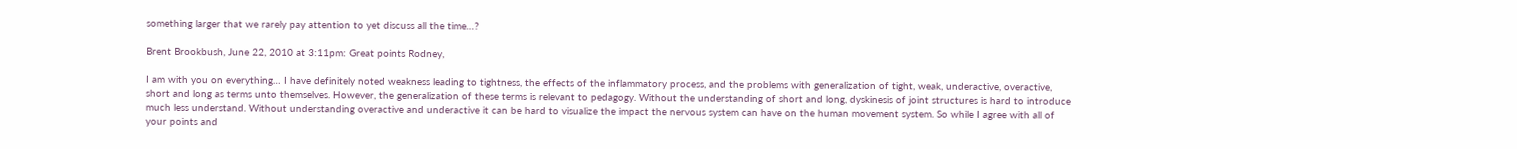something larger that we rarely pay attention to yet discuss all the time…?

Brent Brookbush, June 22, 2010 at 3:11pm: Great points Rodney,

I am with you on everything… I have definitely noted weakness leading to tightness, the effects of the inflammatory process, and the problems with generalization of tight, weak, underactive, overactive, short and long as terms unto themselves. However, the generalization of these terms is relevant to pedagogy. Without the understanding of short and long, dyskinesis of joint structures is hard to introduce much less understand. Without understanding overactive and underactive it can be hard to visualize the impact the nervous system can have on the human movement system. So while I agree with all of your points and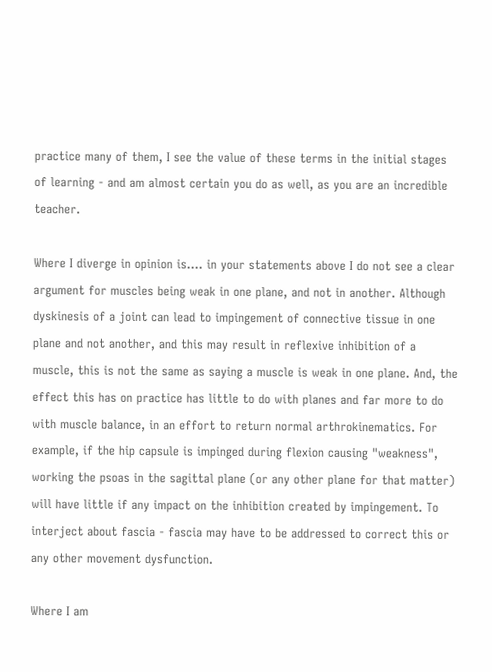practice many of them, I see the value of these terms in the initial stages of learning - and am almost certain you do as well, as you are an incredible teacher.

Where I diverge in opinion is…. in your statements above I do not see a clear argument for muscles being weak in one plane, and not in another. Although dyskinesis of a joint can lead to impingement of connective tissue in one plane and not another, and this may result in reflexive inhibition of a muscle, this is not the same as saying a muscle is weak in one plane. And, the effect this has on practice has little to do with planes and far more to do with muscle balance, in an effort to return normal arthrokinematics. For example, if the hip capsule is impinged during flexion causing "weakness", working the psoas in the sagittal plane (or any other plane for that matter) will have little if any impact on the inhibition created by impingement. To interject about fascia - fascia may have to be addressed to correct this or any other movement dysfunction.

Where I am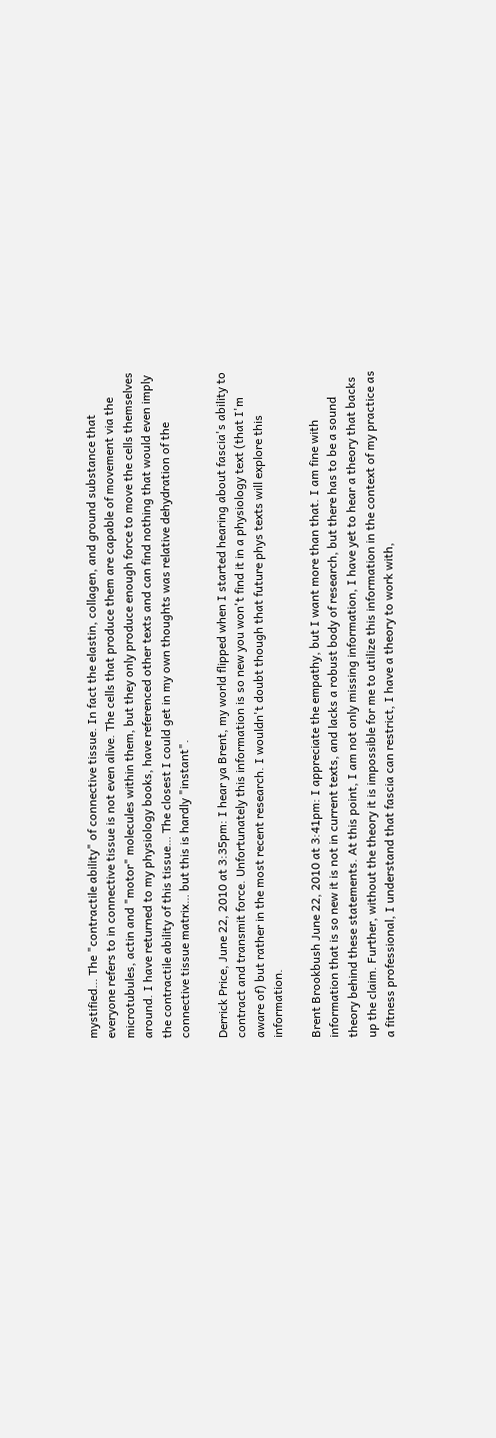mystified… The "contractile ability" of connective tissue. In fact the elastin, collagen, and ground substance that everyone refers to in connective tissue is not even alive. The cells that produce them are capable of movement via the microtubules, actin and "motor" molecules within them, but they only produce enough force to move the cells themselves around. I have returned to my physiology books, have referenced other texts and can find nothing that would even imply the contractile ability of this tissue… The closest I could get in my own thoughts was relative dehydration of the connective tissue matrix… but this is hardly "instant".

Derrick Price, June 22, 2010 at 3:35pm: I hear ya Brent, my world flipped when I started hearing about fascia's ability to contract and transmit force. Unfortunately this information is so new you won't find it in a physiology text (that I'm aware of) but rather in the most recent research. I wouldn't doubt though that future phys texts will explore this information.

Brent Brookbush June 22, 2010 at 3:41pm: I appreciate the empathy, but I want more than that. I am fine with information that is so new it is not in current texts, and lacks a robust body of research, but there has to be a sound theory behind these statements. At this point, I am not only missing information, I have yet to hear a theory that backs up the claim. Further, without the theory it is impossible for me to utilize this information in the context of my practice as a fitness professional, I understand that fascia can restrict, I have a theory to work with,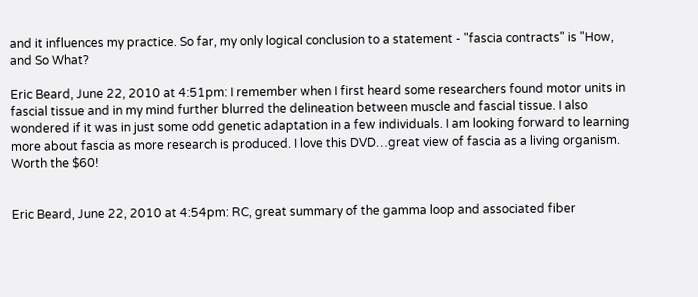and it influences my practice. So far, my only logical conclusion to a statement - "fascia contracts" is "How, and So What?

Eric Beard, June 22, 2010 at 4:51pm: I remember when I first heard some researchers found motor units in fascial tissue and in my mind further blurred the delineation between muscle and fascial tissue. I also wondered if it was in just some odd genetic adaptation in a few individuals. I am looking forward to learning more about fascia as more research is produced. I love this DVD…great view of fascia as a living organism. Worth the $60!


Eric Beard, June 22, 2010 at 4:54pm: RC, great summary of the gamma loop and associated fiber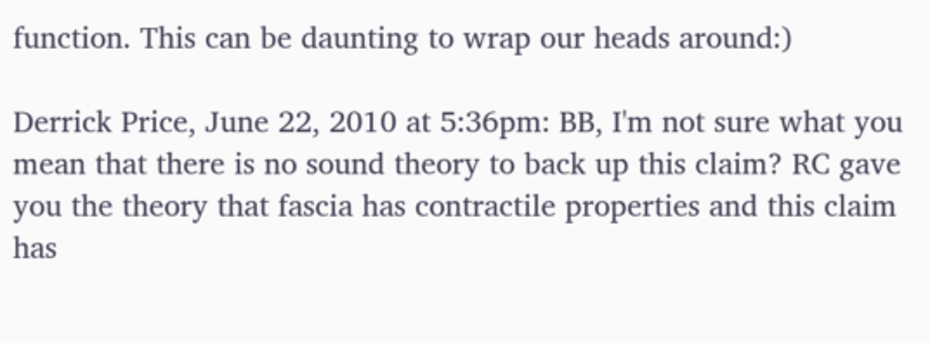function. This can be daunting to wrap our heads around:)

Derrick Price, June 22, 2010 at 5:36pm: BB, I'm not sure what you mean that there is no sound theory to back up this claim? RC gave you the theory that fascia has contractile properties and this claim has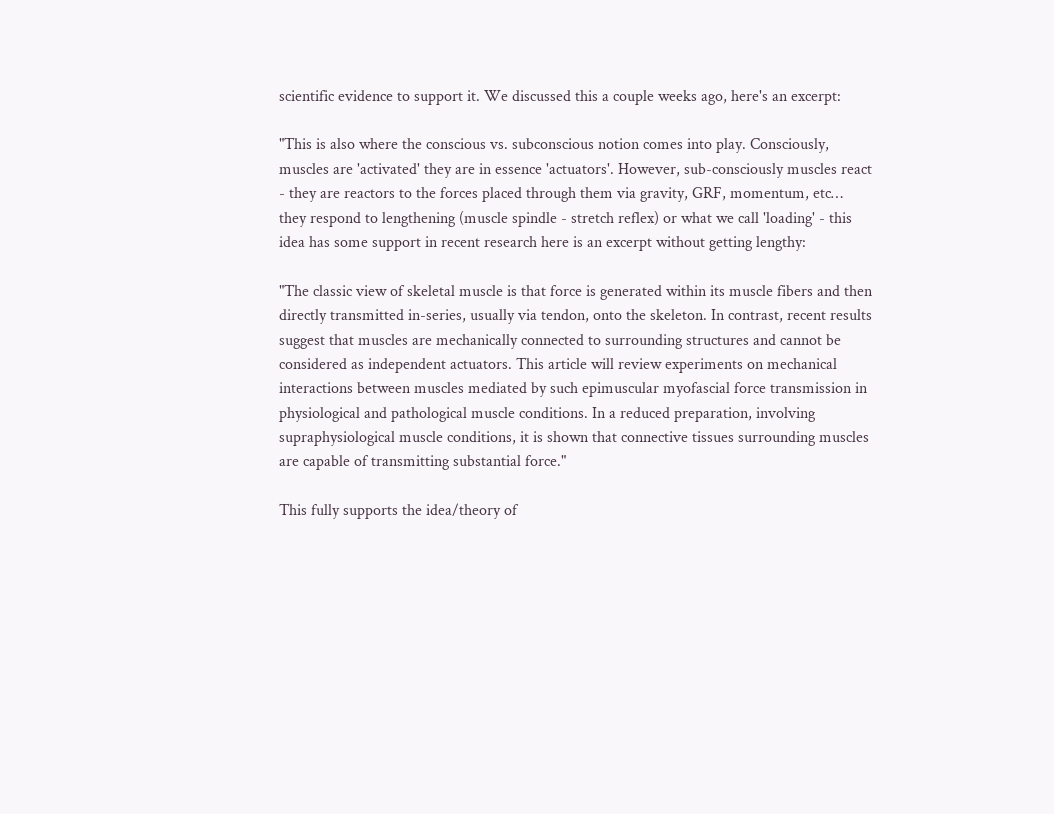scientific evidence to support it. We discussed this a couple weeks ago, here's an excerpt:

"This is also where the conscious vs. subconscious notion comes into play. Consciously, muscles are 'activated' they are in essence 'actuators'. However, sub-consciously muscles react - they are reactors to the forces placed through them via gravity, GRF, momentum, etc… they respond to lengthening (muscle spindle - stretch reflex) or what we call 'loading' - this idea has some support in recent research here is an excerpt without getting lengthy:

"The classic view of skeletal muscle is that force is generated within its muscle fibers and then directly transmitted in-series, usually via tendon, onto the skeleton. In contrast, recent results suggest that muscles are mechanically connected to surrounding structures and cannot be considered as independent actuators. This article will review experiments on mechanical interactions between muscles mediated by such epimuscular myofascial force transmission in physiological and pathological muscle conditions. In a reduced preparation, involving supraphysiological muscle conditions, it is shown that connective tissues surrounding muscles are capable of transmitting substantial force."

This fully supports the idea/theory of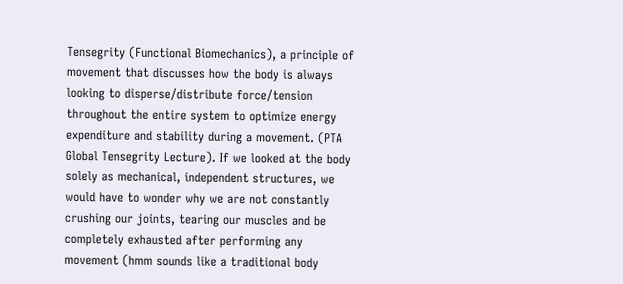Tensegrity (Functional Biomechanics), a principle of movement that discusses how the body is always looking to disperse/distribute force/tension throughout the entire system to optimize energy expenditure and stability during a movement. (PTA Global Tensegrity Lecture). If we looked at the body solely as mechanical, independent structures, we would have to wonder why we are not constantly crushing our joints, tearing our muscles and be completely exhausted after performing any movement (hmm sounds like a traditional body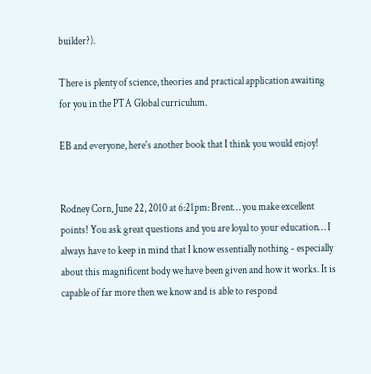builder?).

There is plenty of science, theories and practical application awaiting for you in the PTA Global curriculum.

EB and everyone, here's another book that I think you would enjoy!


Rodney Corn, June 22, 2010 at 6:21pm: Brent… you make excellent points! You ask great questions and you are loyal to your education… I always have to keep in mind that I know essentially nothing - especially about this magnificent body we have been given and how it works. It is capable of far more then we know and is able to respond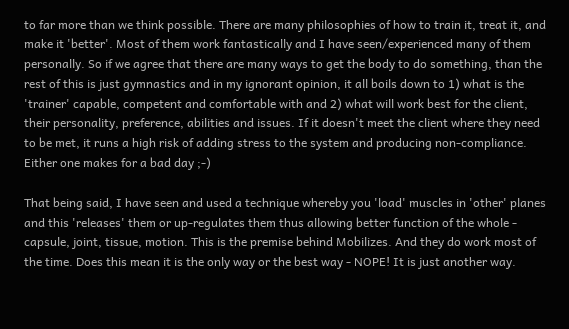to far more than we think possible. There are many philosophies of how to train it, treat it, and make it 'better'. Most of them work fantastically and I have seen/experienced many of them personally. So if we agree that there are many ways to get the body to do something, than the rest of this is just gymnastics and in my ignorant opinion, it all boils down to 1) what is the 'trainer' capable, competent and comfortable with and 2) what will work best for the client, their personality, preference, abilities and issues. If it doesn't meet the client where they need to be met, it runs a high risk of adding stress to the system and producing non-compliance. Either one makes for a bad day ;-)

That being said, I have seen and used a technique whereby you 'load' muscles in 'other' planes and this 'releases' them or up-regulates them thus allowing better function of the whole - capsule, joint, tissue, motion. This is the premise behind Mobilizes. And they do work most of the time. Does this mean it is the only way or the best way - NOPE! It is just another way.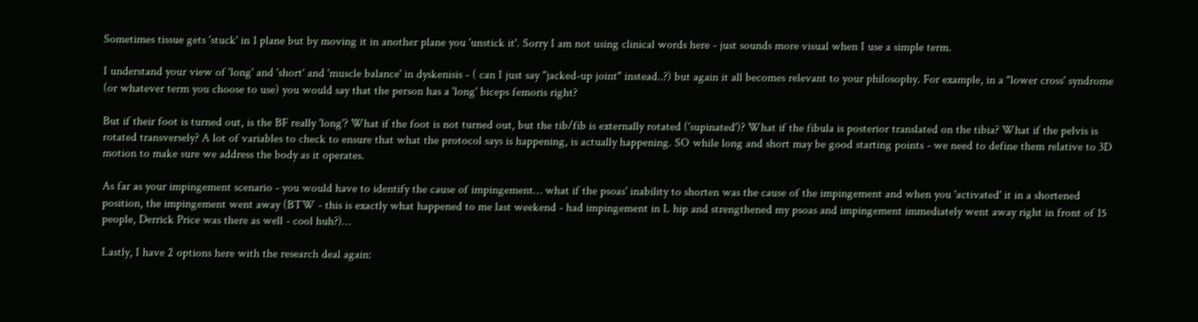Sometimes tissue gets 'stuck' in 1 plane but by moving it in another plane you 'unstick it'. Sorry I am not using clinical words here - just sounds more visual when I use a simple term.

I understand your view of 'long' and 'short' and 'muscle balance' in dyskenisis - ( can I just say "jacked-up joint" instead..?) but again it all becomes relevant to your philosophy. For example, in a "lower cross' syndrome (or whatever term you choose to use) you would say that the person has a 'long' biceps femoris right?

But if their foot is turned out, is the BF really 'long'? What if the foot is not turned out, but the tib/fib is externally rotated ('supinated')? What if the fibula is posterior translated on the tibia? What if the pelvis is rotated transversely? A lot of variables to check to ensure that what the protocol says is happening, is actually happening. SO while long and short may be good starting points - we need to define them relative to 3D motion to make sure we address the body as it operates.

As far as your impingement scenario - you would have to identify the cause of impingement… what if the psoas' inability to shorten was the cause of the impingement and when you 'activated' it in a shortened position, the impingement went away (BTW - this is exactly what happened to me last weekend - had impingement in L hip and strengthened my psoas and impingement immediately went away right in front of 15 people, Derrick Price was there as well - cool huh?)…

Lastly, I have 2 options here with the research deal again: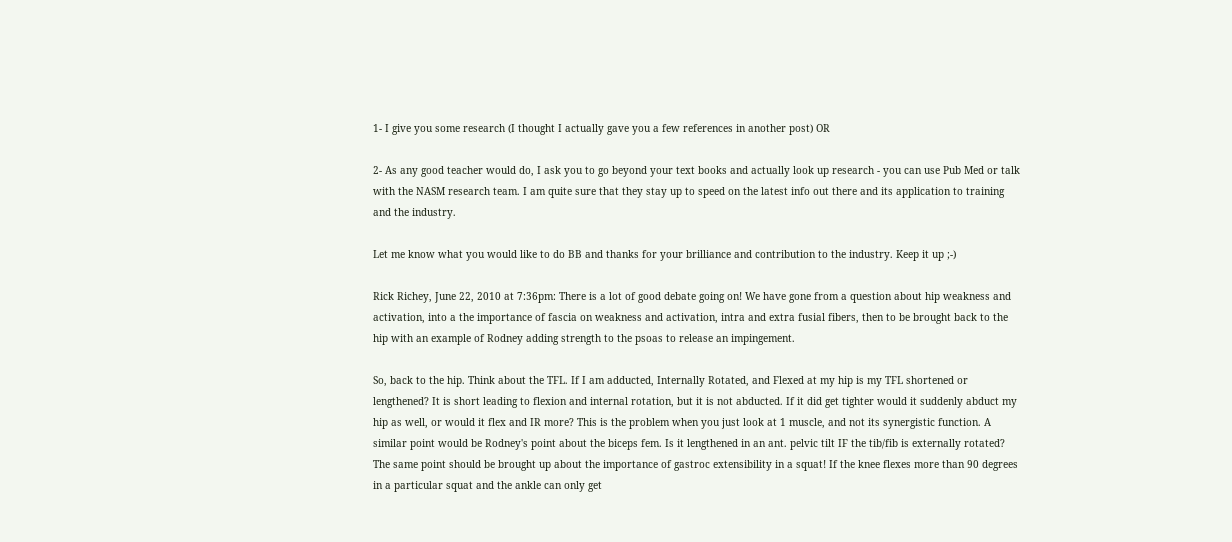1- I give you some research (I thought I actually gave you a few references in another post) OR

2- As any good teacher would do, I ask you to go beyond your text books and actually look up research - you can use Pub Med or talk with the NASM research team. I am quite sure that they stay up to speed on the latest info out there and its application to training and the industry.

Let me know what you would like to do BB and thanks for your brilliance and contribution to the industry. Keep it up ;-)

Rick Richey, June 22, 2010 at 7:36pm: There is a lot of good debate going on! We have gone from a question about hip weakness and activation, into a the importance of fascia on weakness and activation, intra and extra fusial fibers, then to be brought back to the hip with an example of Rodney adding strength to the psoas to release an impingement.

So, back to the hip. Think about the TFL. If I am adducted, Internally Rotated, and Flexed at my hip is my TFL shortened or lengthened? It is short leading to flexion and internal rotation, but it is not abducted. If it did get tighter would it suddenly abduct my hip as well, or would it flex and IR more? This is the problem when you just look at 1 muscle, and not its synergistic function. A similar point would be Rodney's point about the biceps fem. Is it lengthened in an ant. pelvic tilt IF the tib/fib is externally rotated? The same point should be brought up about the importance of gastroc extensibility in a squat! If the knee flexes more than 90 degrees in a particular squat and the ankle can only get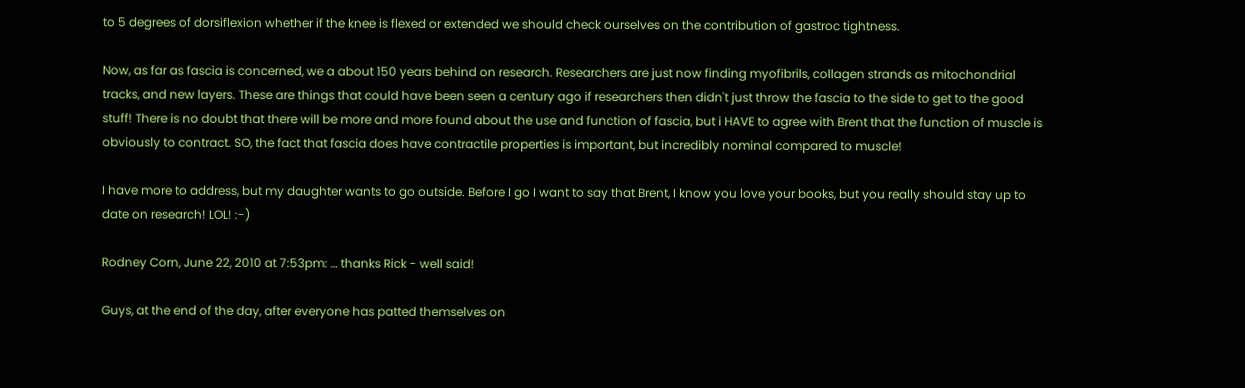to 5 degrees of dorsiflexion whether if the knee is flexed or extended we should check ourselves on the contribution of gastroc tightness.

Now, as far as fascia is concerned, we a about 150 years behind on research. Researchers are just now finding myofibrils, collagen strands as mitochondrial tracks, and new layers. These are things that could have been seen a century ago if researchers then didn't just throw the fascia to the side to get to the good stuff! There is no doubt that there will be more and more found about the use and function of fascia, but i HAVE to agree with Brent that the function of muscle is obviously to contract. SO, the fact that fascia does have contractile properties is important, but incredibly nominal compared to muscle!

I have more to address, but my daughter wants to go outside. Before I go I want to say that Brent, I know you love your books, but you really should stay up to date on research! LOL! :-)

Rodney Corn, June 22, 2010 at 7:53pm: … thanks Rick - well said!

Guys, at the end of the day, after everyone has patted themselves on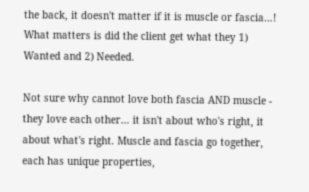the back, it doesn't matter if it is muscle or fascia…! What matters is did the client get what they 1) Wanted and 2) Needed.

Not sure why cannot love both fascia AND muscle - they love each other… it isn't about who's right, it about what's right. Muscle and fascia go together, each has unique properties,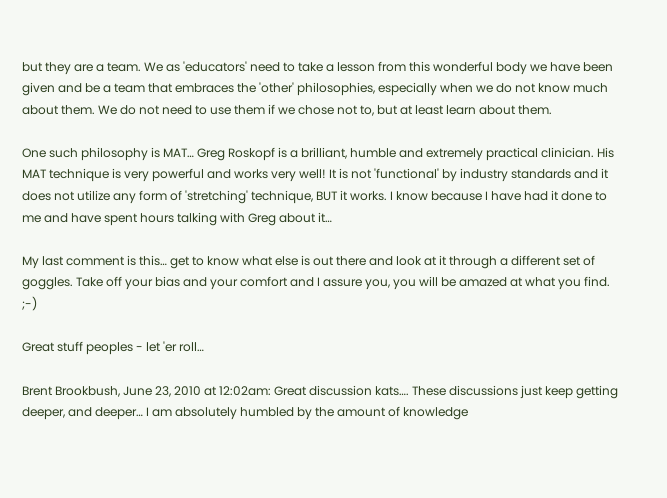but they are a team. We as 'educators' need to take a lesson from this wonderful body we have been given and be a team that embraces the 'other' philosophies, especially when we do not know much about them. We do not need to use them if we chose not to, but at least learn about them.

One such philosophy is MAT… Greg Roskopf is a brilliant, humble and extremely practical clinician. His MAT technique is very powerful and works very well! It is not 'functional' by industry standards and it does not utilize any form of 'stretching' technique, BUT it works. I know because I have had it done to me and have spent hours talking with Greg about it…

My last comment is this… get to know what else is out there and look at it through a different set of goggles. Take off your bias and your comfort and I assure you, you will be amazed at what you find. ;-)

Great stuff peoples - let 'er roll…

Brent Brookbush, June 23, 2010 at 12:02am: Great discussion kats…. These discussions just keep getting deeper, and deeper… I am absolutely humbled by the amount of knowledge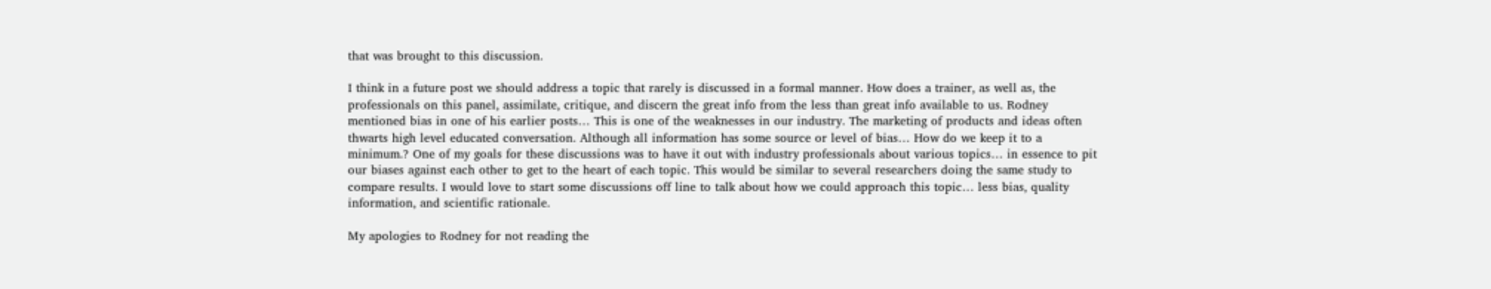that was brought to this discussion.

I think in a future post we should address a topic that rarely is discussed in a formal manner. How does a trainer, as well as, the professionals on this panel, assimilate, critique, and discern the great info from the less than great info available to us. Rodney mentioned bias in one of his earlier posts… This is one of the weaknesses in our industry. The marketing of products and ideas often thwarts high level educated conversation. Although all information has some source or level of bias… How do we keep it to a minimum.? One of my goals for these discussions was to have it out with industry professionals about various topics… in essence to pit our biases against each other to get to the heart of each topic. This would be similar to several researchers doing the same study to compare results. I would love to start some discussions off line to talk about how we could approach this topic… less bias, quality information, and scientific rationale.

My apologies to Rodney for not reading the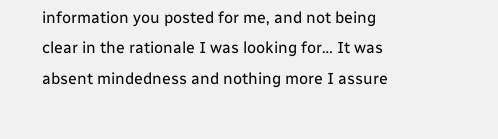information you posted for me, and not being clear in the rationale I was looking for… It was absent mindedness and nothing more I assure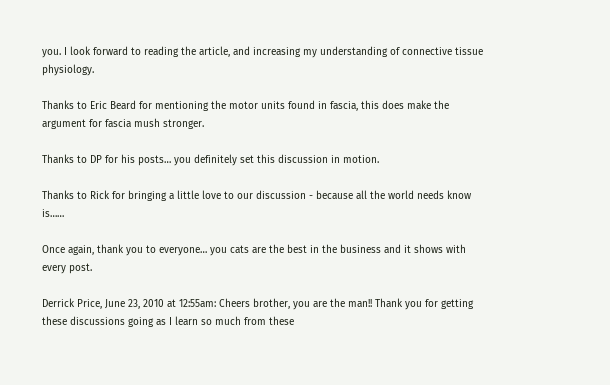you. I look forward to reading the article, and increasing my understanding of connective tissue physiology.

Thanks to Eric Beard for mentioning the motor units found in fascia, this does make the argument for fascia mush stronger.

Thanks to DP for his posts… you definitely set this discussion in motion.

Thanks to Rick for bringing a little love to our discussion - because all the world needs know is……

Once again, thank you to everyone… you cats are the best in the business and it shows with every post.

Derrick Price, June 23, 2010 at 12:55am: Cheers brother, you are the man!! Thank you for getting these discussions going as I learn so much from these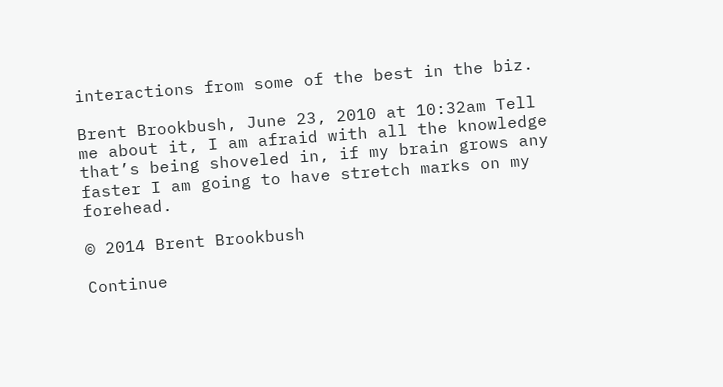interactions from some of the best in the biz.

Brent Brookbush, June 23, 2010 at 10:32am Tell me about it, I am afraid with all the knowledge that’s being shoveled in, if my brain grows any faster I am going to have stretch marks on my forehead.

© 2014 Brent Brookbush

Continue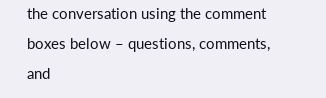the conversation using the comment boxes below – questions, comments, and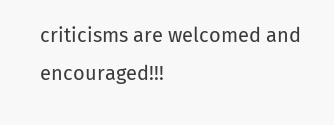criticisms are welcomed and encouraged!!!